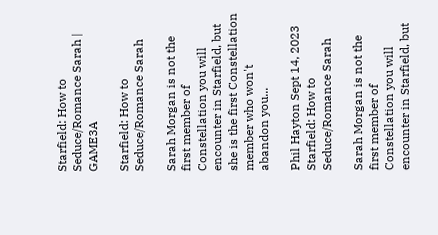Starfield: How to Seduce/Romance Sarah | GAME3A

Starfield: How to Seduce/Romance Sarah

Sarah Morgan is not the first member of Constellation you will encounter in Starfield, but she is the first Constellation member who won't abandon you...

Phil Hayton Sept 14, 2023
Starfield: How to Seduce/Romance Sarah

Sarah Morgan is not the first member of Constellation you will encounter in Starfield, but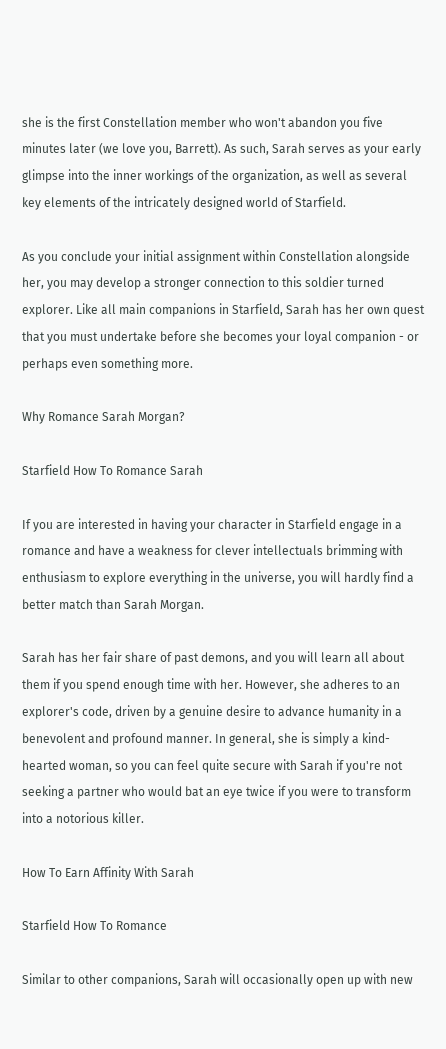she is the first Constellation member who won't abandon you five minutes later (we love you, Barrett). As such, Sarah serves as your early glimpse into the inner workings of the organization, as well as several key elements of the intricately designed world of Starfield.

As you conclude your initial assignment within Constellation alongside her, you may develop a stronger connection to this soldier turned explorer. Like all main companions in Starfield, Sarah has her own quest that you must undertake before she becomes your loyal companion - or perhaps even something more.

Why Romance Sarah Morgan?

Starfield How To Romance Sarah

If you are interested in having your character in Starfield engage in a romance and have a weakness for clever intellectuals brimming with enthusiasm to explore everything in the universe, you will hardly find a better match than Sarah Morgan.

Sarah has her fair share of past demons, and you will learn all about them if you spend enough time with her. However, she adheres to an explorer's code, driven by a genuine desire to advance humanity in a benevolent and profound manner. In general, she is simply a kind-hearted woman, so you can feel quite secure with Sarah if you're not seeking a partner who would bat an eye twice if you were to transform into a notorious killer.

How To Earn Affinity With Sarah

Starfield How To Romance

Similar to other companions, Sarah will occasionally open up with new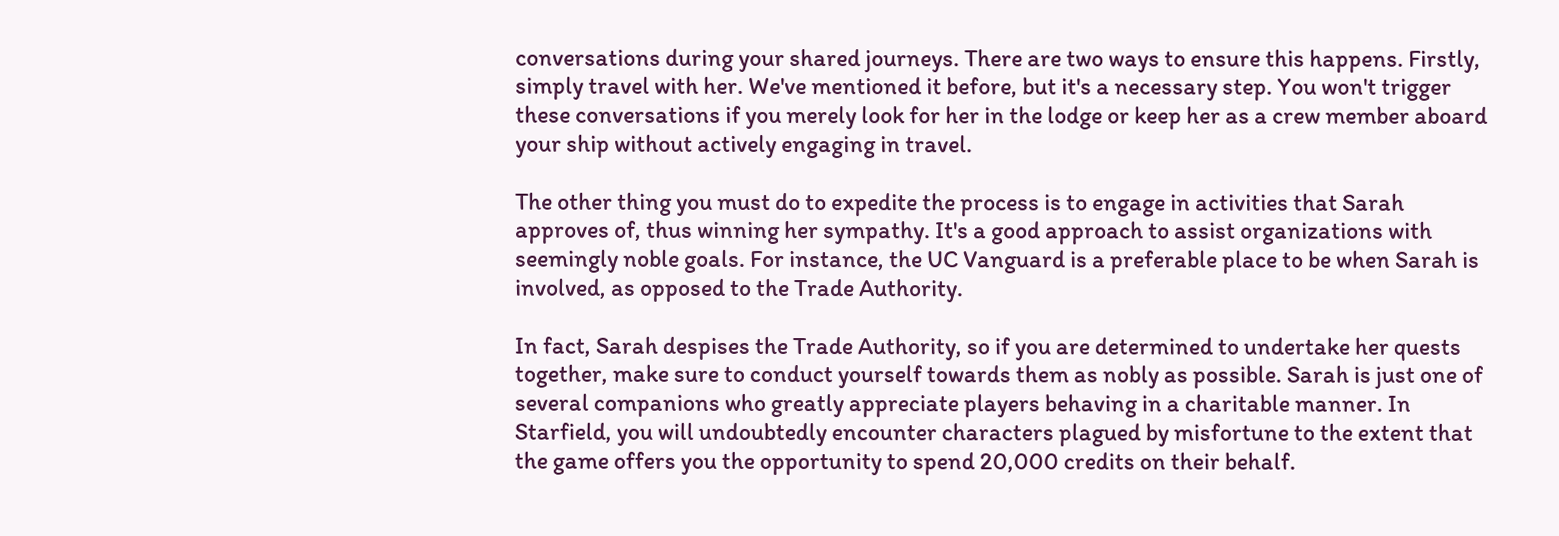conversations during your shared journeys. There are two ways to ensure this happens. Firstly, simply travel with her. We've mentioned it before, but it's a necessary step. You won't trigger these conversations if you merely look for her in the lodge or keep her as a crew member aboard your ship without actively engaging in travel.

The other thing you must do to expedite the process is to engage in activities that Sarah approves of, thus winning her sympathy. It's a good approach to assist organizations with seemingly noble goals. For instance, the UC Vanguard is a preferable place to be when Sarah is involved, as opposed to the Trade Authority.

In fact, Sarah despises the Trade Authority, so if you are determined to undertake her quests together, make sure to conduct yourself towards them as nobly as possible. Sarah is just one of several companions who greatly appreciate players behaving in a charitable manner. In Starfield, you will undoubtedly encounter characters plagued by misfortune to the extent that the game offers you the opportunity to spend 20,000 credits on their behalf.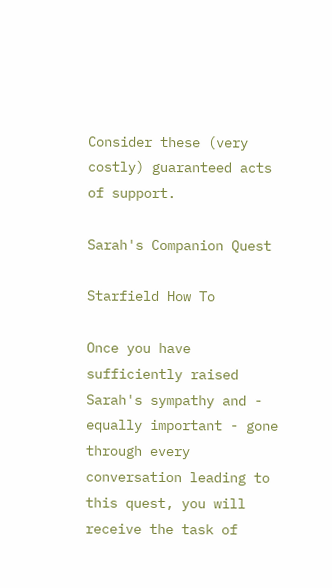Consider these (very costly) guaranteed acts of support.

Sarah's Companion Quest

Starfield How To

Once you have sufficiently raised Sarah's sympathy and - equally important - gone through every conversation leading to this quest, you will receive the task of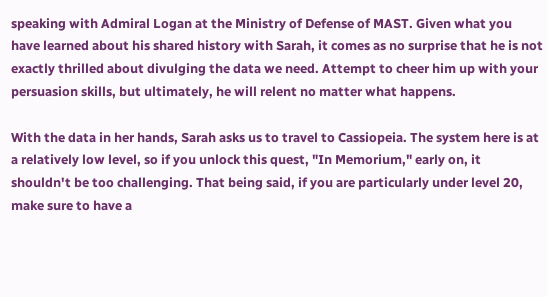speaking with Admiral Logan at the Ministry of Defense of MAST. Given what you have learned about his shared history with Sarah, it comes as no surprise that he is not exactly thrilled about divulging the data we need. Attempt to cheer him up with your persuasion skills, but ultimately, he will relent no matter what happens.

With the data in her hands, Sarah asks us to travel to Cassiopeia. The system here is at a relatively low level, so if you unlock this quest, "In Memorium," early on, it shouldn't be too challenging. That being said, if you are particularly under level 20, make sure to have a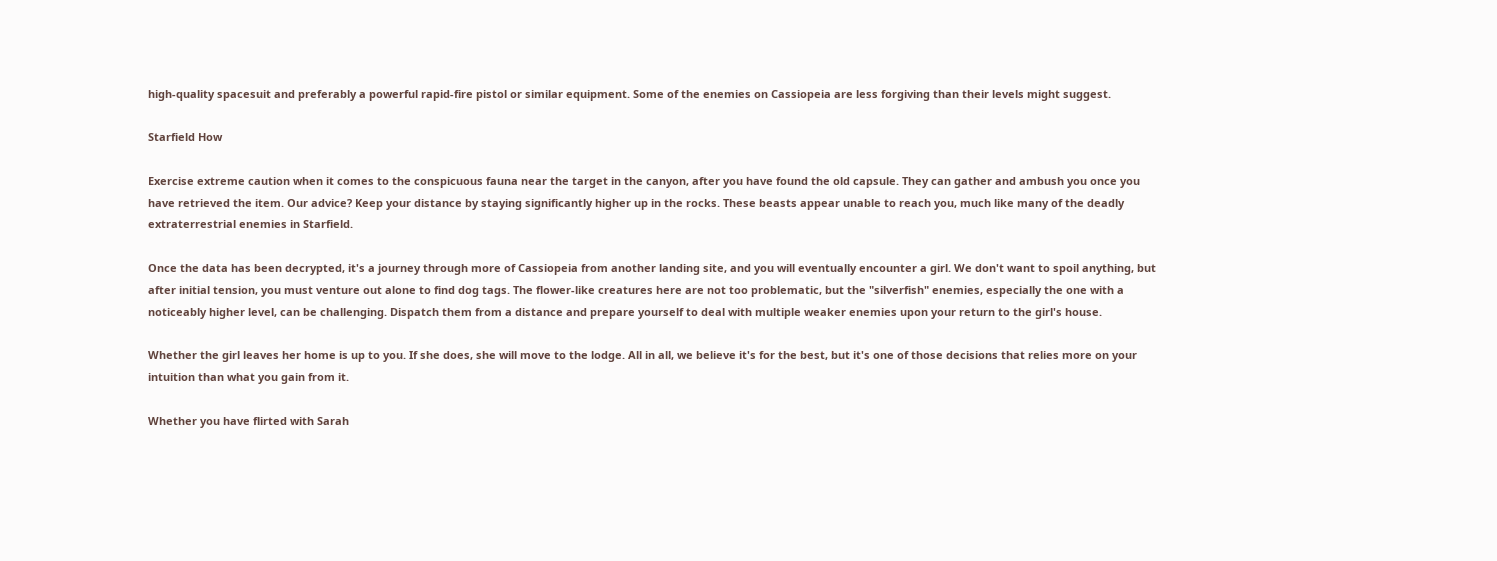high-quality spacesuit and preferably a powerful rapid-fire pistol or similar equipment. Some of the enemies on Cassiopeia are less forgiving than their levels might suggest.

Starfield How

Exercise extreme caution when it comes to the conspicuous fauna near the target in the canyon, after you have found the old capsule. They can gather and ambush you once you have retrieved the item. Our advice? Keep your distance by staying significantly higher up in the rocks. These beasts appear unable to reach you, much like many of the deadly extraterrestrial enemies in Starfield.

Once the data has been decrypted, it's a journey through more of Cassiopeia from another landing site, and you will eventually encounter a girl. We don't want to spoil anything, but after initial tension, you must venture out alone to find dog tags. The flower-like creatures here are not too problematic, but the "silverfish" enemies, especially the one with a noticeably higher level, can be challenging. Dispatch them from a distance and prepare yourself to deal with multiple weaker enemies upon your return to the girl's house.

Whether the girl leaves her home is up to you. If she does, she will move to the lodge. All in all, we believe it's for the best, but it's one of those decisions that relies more on your intuition than what you gain from it.

Whether you have flirted with Sarah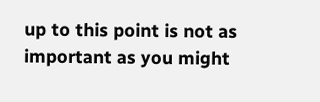up to this point is not as important as you might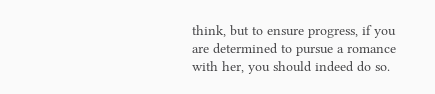think, but to ensure progress, if you are determined to pursue a romance with her, you should indeed do so.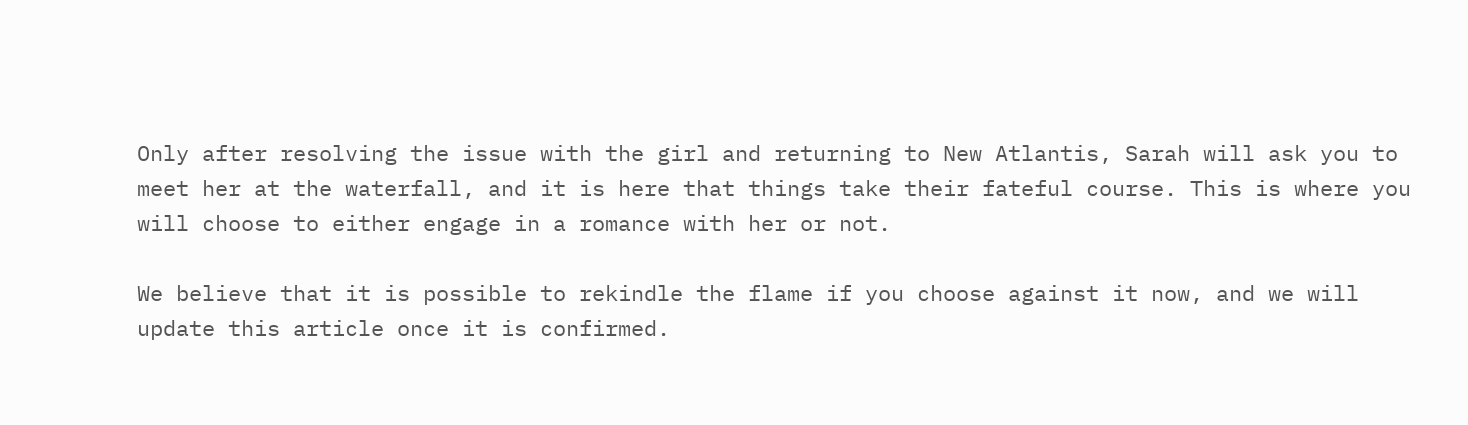Only after resolving the issue with the girl and returning to New Atlantis, Sarah will ask you to meet her at the waterfall, and it is here that things take their fateful course. This is where you will choose to either engage in a romance with her or not.

We believe that it is possible to rekindle the flame if you choose against it now, and we will update this article once it is confirmed.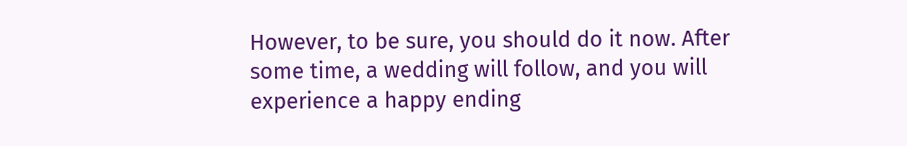However, to be sure, you should do it now. After some time, a wedding will follow, and you will experience a happy ending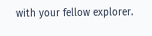with your fellow explorer.